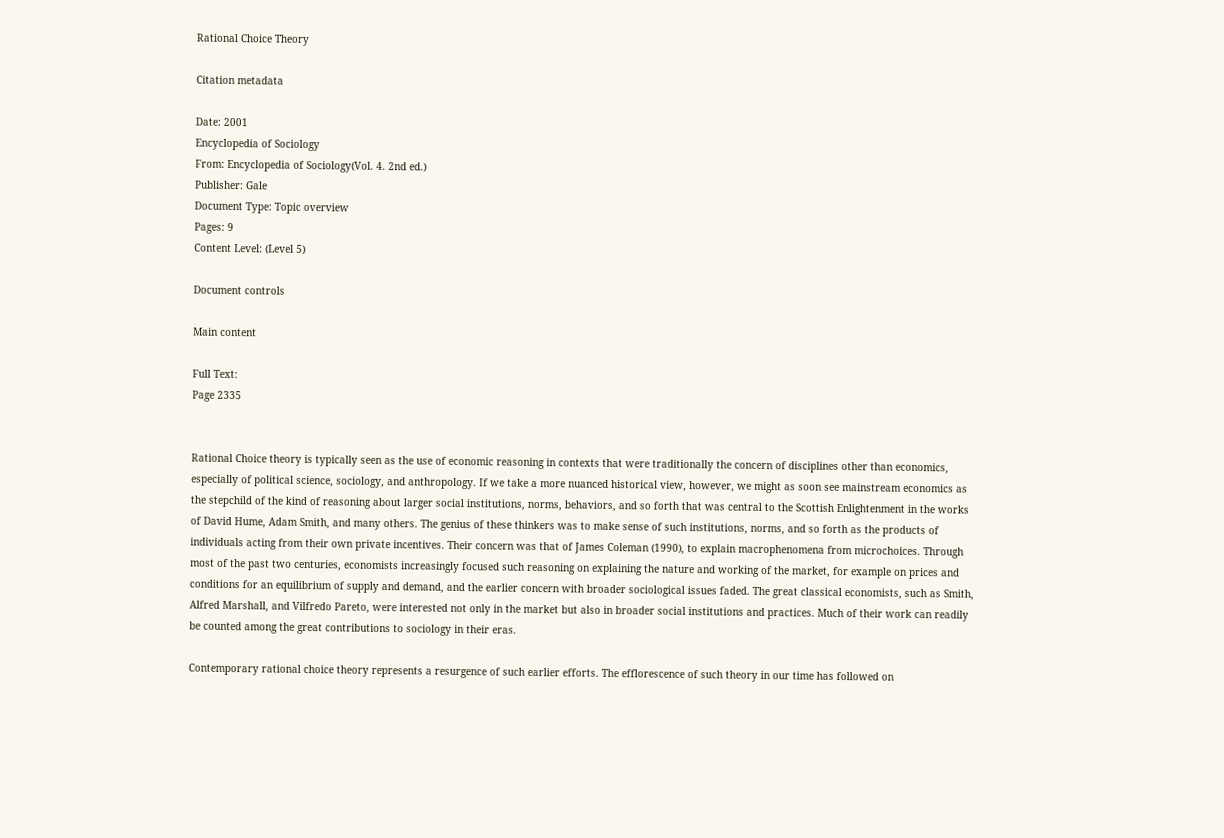Rational Choice Theory

Citation metadata

Date: 2001
Encyclopedia of Sociology
From: Encyclopedia of Sociology(Vol. 4. 2nd ed.)
Publisher: Gale
Document Type: Topic overview
Pages: 9
Content Level: (Level 5)

Document controls

Main content

Full Text:
Page 2335


Rational Choice theory is typically seen as the use of economic reasoning in contexts that were traditionally the concern of disciplines other than economics, especially of political science, sociology, and anthropology. If we take a more nuanced historical view, however, we might as soon see mainstream economics as the stepchild of the kind of reasoning about larger social institutions, norms, behaviors, and so forth that was central to the Scottish Enlightenment in the works of David Hume, Adam Smith, and many others. The genius of these thinkers was to make sense of such institutions, norms, and so forth as the products of individuals acting from their own private incentives. Their concern was that of James Coleman (1990), to explain macrophenomena from microchoices. Through most of the past two centuries, economists increasingly focused such reasoning on explaining the nature and working of the market, for example on prices and conditions for an equilibrium of supply and demand, and the earlier concern with broader sociological issues faded. The great classical economists, such as Smith, Alfred Marshall, and Vilfredo Pareto, were interested not only in the market but also in broader social institutions and practices. Much of their work can readily be counted among the great contributions to sociology in their eras.

Contemporary rational choice theory represents a resurgence of such earlier efforts. The efflorescence of such theory in our time has followed on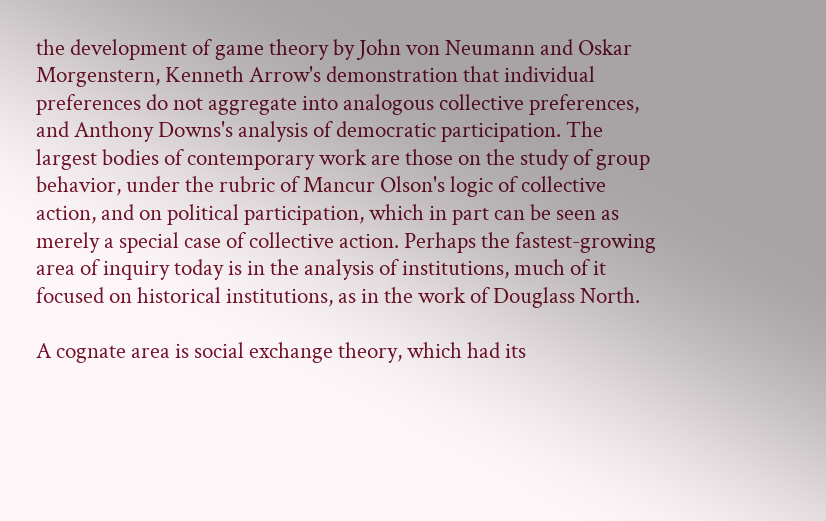the development of game theory by John von Neumann and Oskar Morgenstern, Kenneth Arrow's demonstration that individual preferences do not aggregate into analogous collective preferences, and Anthony Downs's analysis of democratic participation. The largest bodies of contemporary work are those on the study of group behavior, under the rubric of Mancur Olson's logic of collective action, and on political participation, which in part can be seen as merely a special case of collective action. Perhaps the fastest-growing area of inquiry today is in the analysis of institutions, much of it focused on historical institutions, as in the work of Douglass North.

A cognate area is social exchange theory, which had its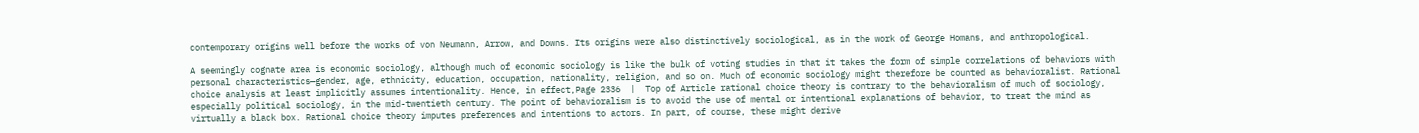contemporary origins well before the works of von Neumann, Arrow, and Downs. Its origins were also distinctively sociological, as in the work of George Homans, and anthropological.

A seemingly cognate area is economic sociology, although much of economic sociology is like the bulk of voting studies in that it takes the form of simple correlations of behaviors with personal characteristics—gender, age, ethnicity, education, occupation, nationality, religion, and so on. Much of economic sociology might therefore be counted as behavioralist. Rational choice analysis at least implicitly assumes intentionality. Hence, in effect,Page 2336  |  Top of Article rational choice theory is contrary to the behavioralism of much of sociology, especially political sociology, in the mid-twentieth century. The point of behavioralism is to avoid the use of mental or intentional explanations of behavior, to treat the mind as virtually a black box. Rational choice theory imputes preferences and intentions to actors. In part, of course, these might derive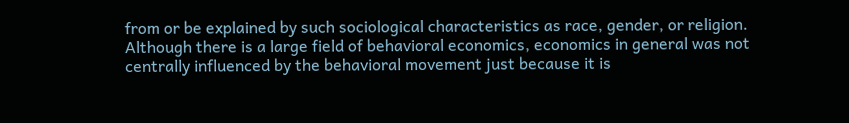from or be explained by such sociological characteristics as race, gender, or religion. Although there is a large field of behavioral economics, economics in general was not centrally influenced by the behavioral movement just because it is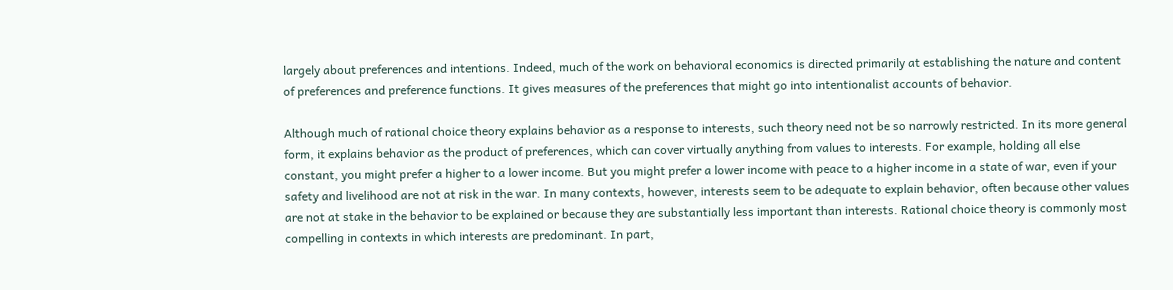largely about preferences and intentions. Indeed, much of the work on behavioral economics is directed primarily at establishing the nature and content of preferences and preference functions. It gives measures of the preferences that might go into intentionalist accounts of behavior.

Although much of rational choice theory explains behavior as a response to interests, such theory need not be so narrowly restricted. In its more general form, it explains behavior as the product of preferences, which can cover virtually anything from values to interests. For example, holding all else constant, you might prefer a higher to a lower income. But you might prefer a lower income with peace to a higher income in a state of war, even if your safety and livelihood are not at risk in the war. In many contexts, however, interests seem to be adequate to explain behavior, often because other values are not at stake in the behavior to be explained or because they are substantially less important than interests. Rational choice theory is commonly most compelling in contexts in which interests are predominant. In part,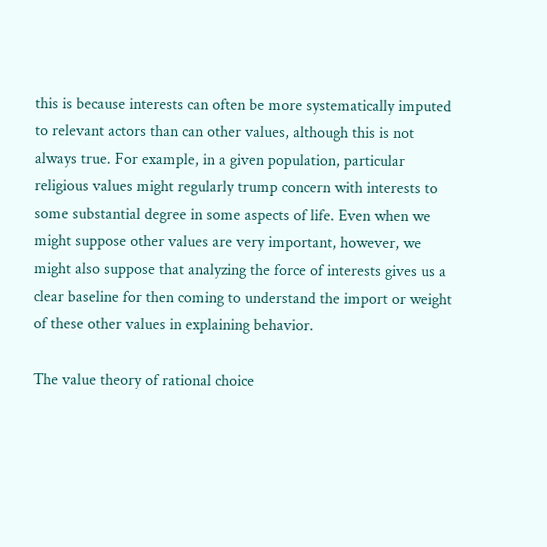this is because interests can often be more systematically imputed to relevant actors than can other values, although this is not always true. For example, in a given population, particular religious values might regularly trump concern with interests to some substantial degree in some aspects of life. Even when we might suppose other values are very important, however, we might also suppose that analyzing the force of interests gives us a clear baseline for then coming to understand the import or weight of these other values in explaining behavior.

The value theory of rational choice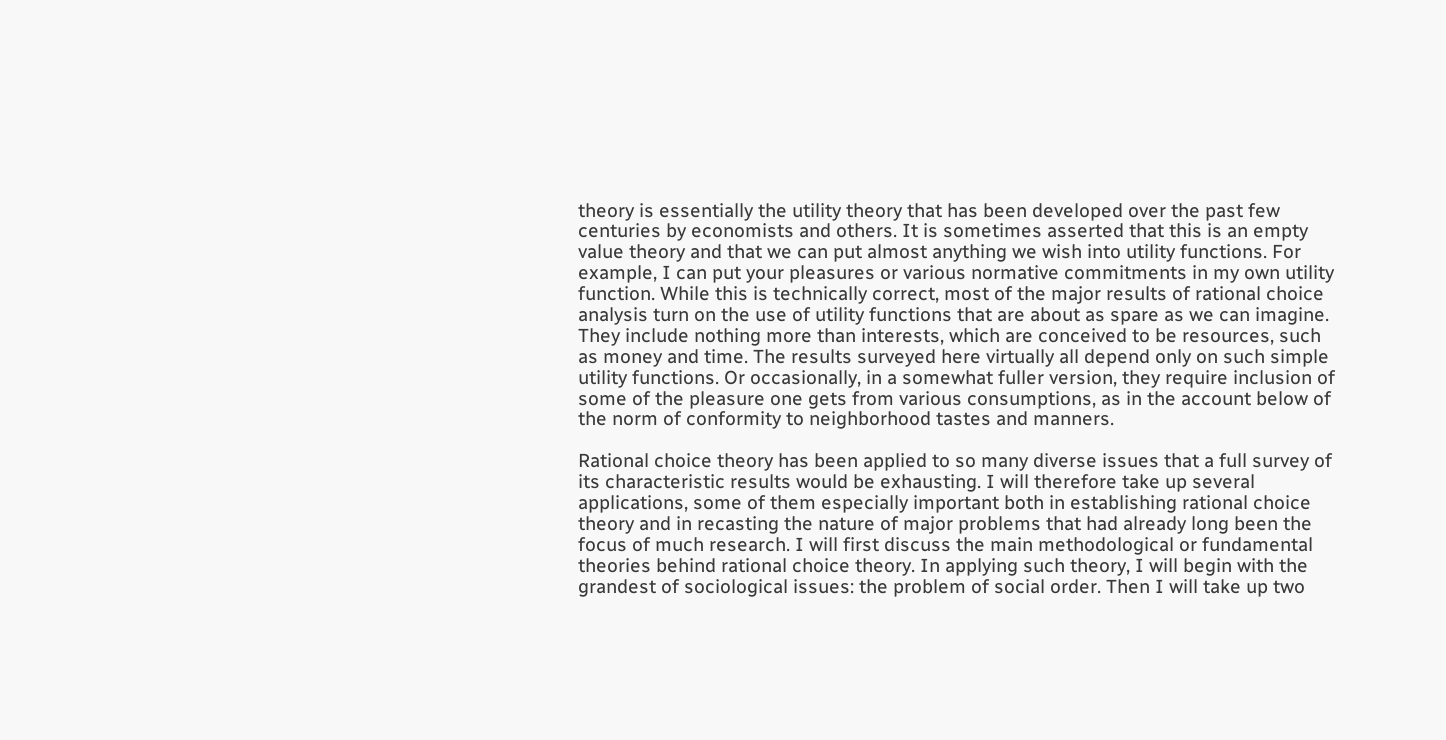theory is essentially the utility theory that has been developed over the past few centuries by economists and others. It is sometimes asserted that this is an empty value theory and that we can put almost anything we wish into utility functions. For example, I can put your pleasures or various normative commitments in my own utility function. While this is technically correct, most of the major results of rational choice analysis turn on the use of utility functions that are about as spare as we can imagine. They include nothing more than interests, which are conceived to be resources, such as money and time. The results surveyed here virtually all depend only on such simple utility functions. Or occasionally, in a somewhat fuller version, they require inclusion of some of the pleasure one gets from various consumptions, as in the account below of the norm of conformity to neighborhood tastes and manners.

Rational choice theory has been applied to so many diverse issues that a full survey of its characteristic results would be exhausting. I will therefore take up several applications, some of them especially important both in establishing rational choice theory and in recasting the nature of major problems that had already long been the focus of much research. I will first discuss the main methodological or fundamental theories behind rational choice theory. In applying such theory, I will begin with the grandest of sociological issues: the problem of social order. Then I will take up two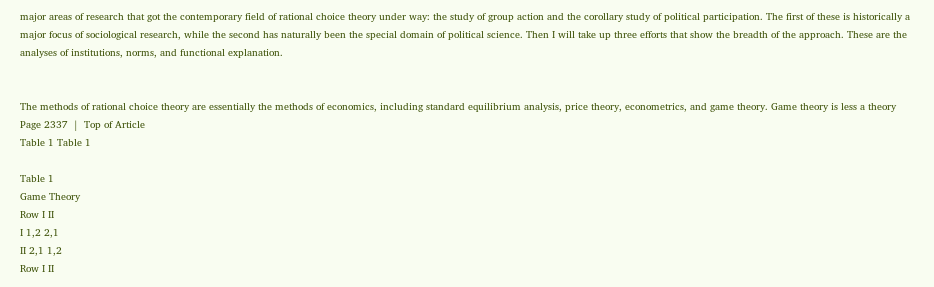major areas of research that got the contemporary field of rational choice theory under way: the study of group action and the corollary study of political participation. The first of these is historically a major focus of sociological research, while the second has naturally been the special domain of political science. Then I will take up three efforts that show the breadth of the approach. These are the analyses of institutions, norms, and functional explanation.


The methods of rational choice theory are essentially the methods of economics, including standard equilibrium analysis, price theory, econometrics, and game theory. Game theory is less a theory Page 2337  |  Top of Article
Table 1 Table 1

Table 1
Game Theory
Row I II
I 1,2 2,1
II 2,1 1,2
Row I II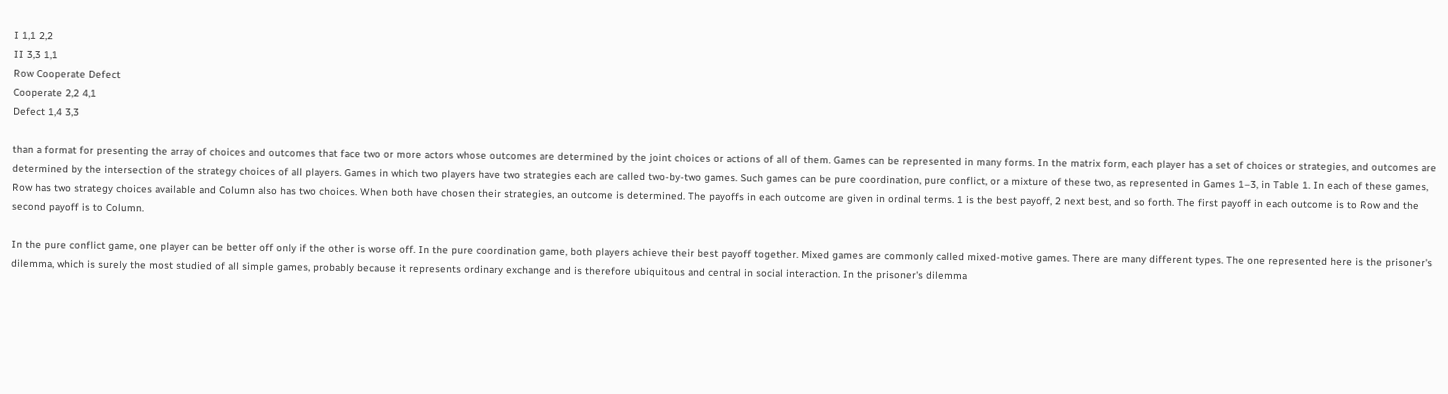I 1,1 2,2
II 3,3 1,1
Row Cooperate Defect
Cooperate 2,2 4,1
Defect 1,4 3,3

than a format for presenting the array of choices and outcomes that face two or more actors whose outcomes are determined by the joint choices or actions of all of them. Games can be represented in many forms. In the matrix form, each player has a set of choices or strategies, and outcomes are determined by the intersection of the strategy choices of all players. Games in which two players have two strategies each are called two-by-two games. Such games can be pure coordination, pure conflict, or a mixture of these two, as represented in Games 1–3, in Table 1. In each of these games, Row has two strategy choices available and Column also has two choices. When both have chosen their strategies, an outcome is determined. The payoffs in each outcome are given in ordinal terms. 1 is the best payoff, 2 next best, and so forth. The first payoff in each outcome is to Row and the second payoff is to Column.

In the pure conflict game, one player can be better off only if the other is worse off. In the pure coordination game, both players achieve their best payoff together. Mixed games are commonly called mixed-motive games. There are many different types. The one represented here is the prisoner's dilemma, which is surely the most studied of all simple games, probably because it represents ordinary exchange and is therefore ubiquitous and central in social interaction. In the prisoner's dilemma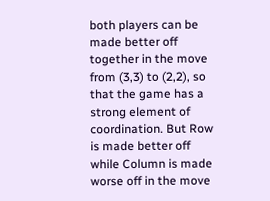both players can be made better off together in the move from (3,3) to (2,2), so that the game has a strong element of coordination. But Row is made better off while Column is made worse off in the move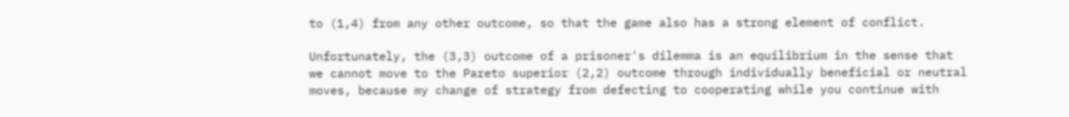to (1,4) from any other outcome, so that the game also has a strong element of conflict.

Unfortunately, the (3,3) outcome of a prisoner's dilemma is an equilibrium in the sense that we cannot move to the Pareto superior (2,2) outcome through individually beneficial or neutral moves, because my change of strategy from defecting to cooperating while you continue with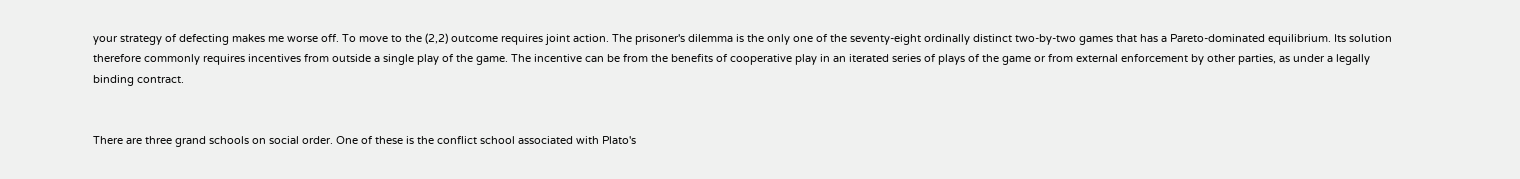your strategy of defecting makes me worse off. To move to the (2,2) outcome requires joint action. The prisoner's dilemma is the only one of the seventy-eight ordinally distinct two-by-two games that has a Pareto-dominated equilibrium. Its solution therefore commonly requires incentives from outside a single play of the game. The incentive can be from the benefits of cooperative play in an iterated series of plays of the game or from external enforcement by other parties, as under a legally binding contract.


There are three grand schools on social order. One of these is the conflict school associated with Plato's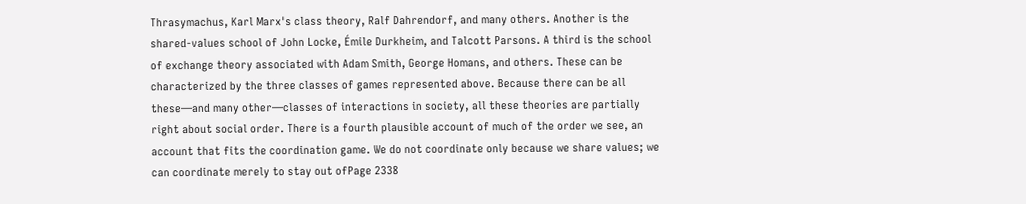Thrasymachus, Karl Marx's class theory, Ralf Dahrendorf, and many others. Another is the shared-values school of John Locke, Émile Durkheim, and Talcott Parsons. A third is the school of exchange theory associated with Adam Smith, George Homans, and others. These can be characterized by the three classes of games represented above. Because there can be all these—and many other—classes of interactions in society, all these theories are partially right about social order. There is a fourth plausible account of much of the order we see, an account that fits the coordination game. We do not coordinate only because we share values; we can coordinate merely to stay out ofPage 2338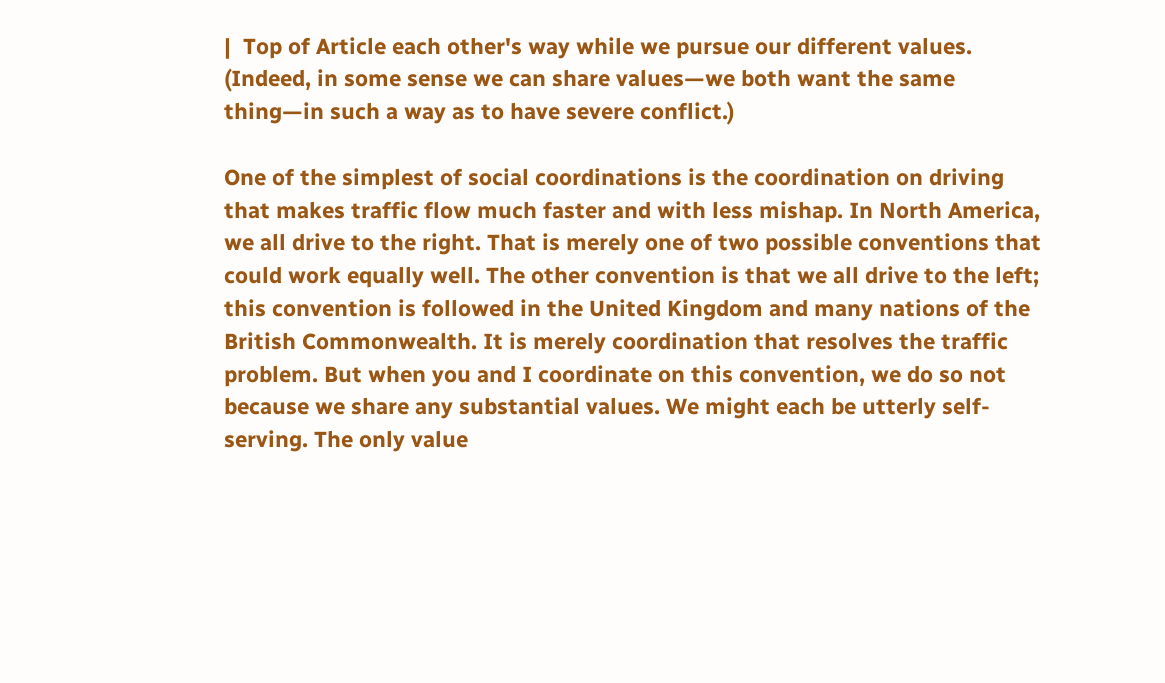|  Top of Article each other's way while we pursue our different values. (Indeed, in some sense we can share values—we both want the same thing—in such a way as to have severe conflict.)

One of the simplest of social coordinations is the coordination on driving that makes traffic flow much faster and with less mishap. In North America, we all drive to the right. That is merely one of two possible conventions that could work equally well. The other convention is that we all drive to the left; this convention is followed in the United Kingdom and many nations of the British Commonwealth. It is merely coordination that resolves the traffic problem. But when you and I coordinate on this convention, we do so not because we share any substantial values. We might each be utterly self-serving. The only value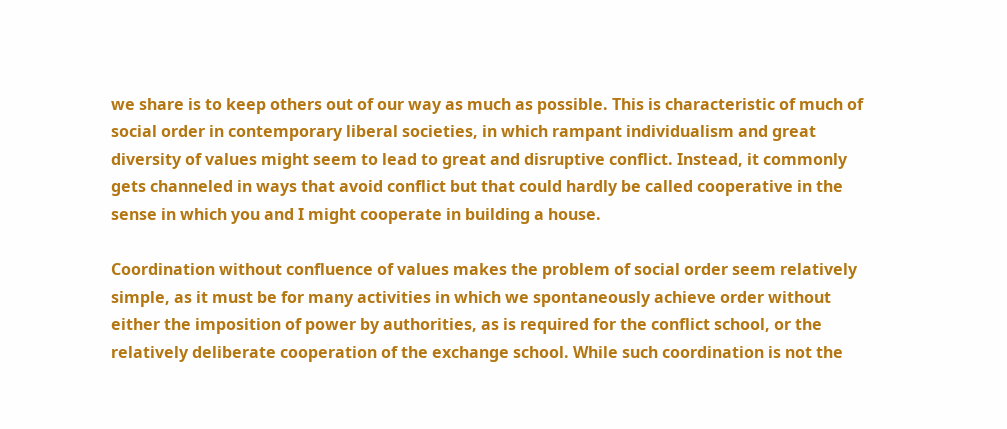we share is to keep others out of our way as much as possible. This is characteristic of much of social order in contemporary liberal societies, in which rampant individualism and great diversity of values might seem to lead to great and disruptive conflict. Instead, it commonly gets channeled in ways that avoid conflict but that could hardly be called cooperative in the sense in which you and I might cooperate in building a house.

Coordination without confluence of values makes the problem of social order seem relatively simple, as it must be for many activities in which we spontaneously achieve order without either the imposition of power by authorities, as is required for the conflict school, or the relatively deliberate cooperation of the exchange school. While such coordination is not the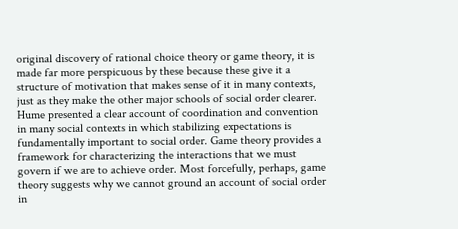original discovery of rational choice theory or game theory, it is made far more perspicuous by these because these give it a structure of motivation that makes sense of it in many contexts, just as they make the other major schools of social order clearer. Hume presented a clear account of coordination and convention in many social contexts in which stabilizing expectations is fundamentally important to social order. Game theory provides a framework for characterizing the interactions that we must govern if we are to achieve order. Most forcefully, perhaps, game theory suggests why we cannot ground an account of social order in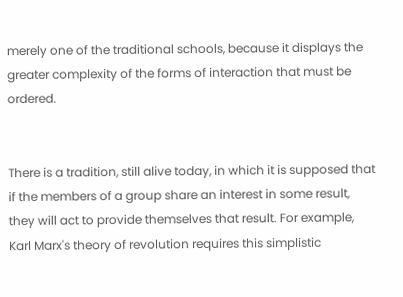merely one of the traditional schools, because it displays the greater complexity of the forms of interaction that must be ordered.


There is a tradition, still alive today, in which it is supposed that if the members of a group share an interest in some result, they will act to provide themselves that result. For example, Karl Marx's theory of revolution requires this simplistic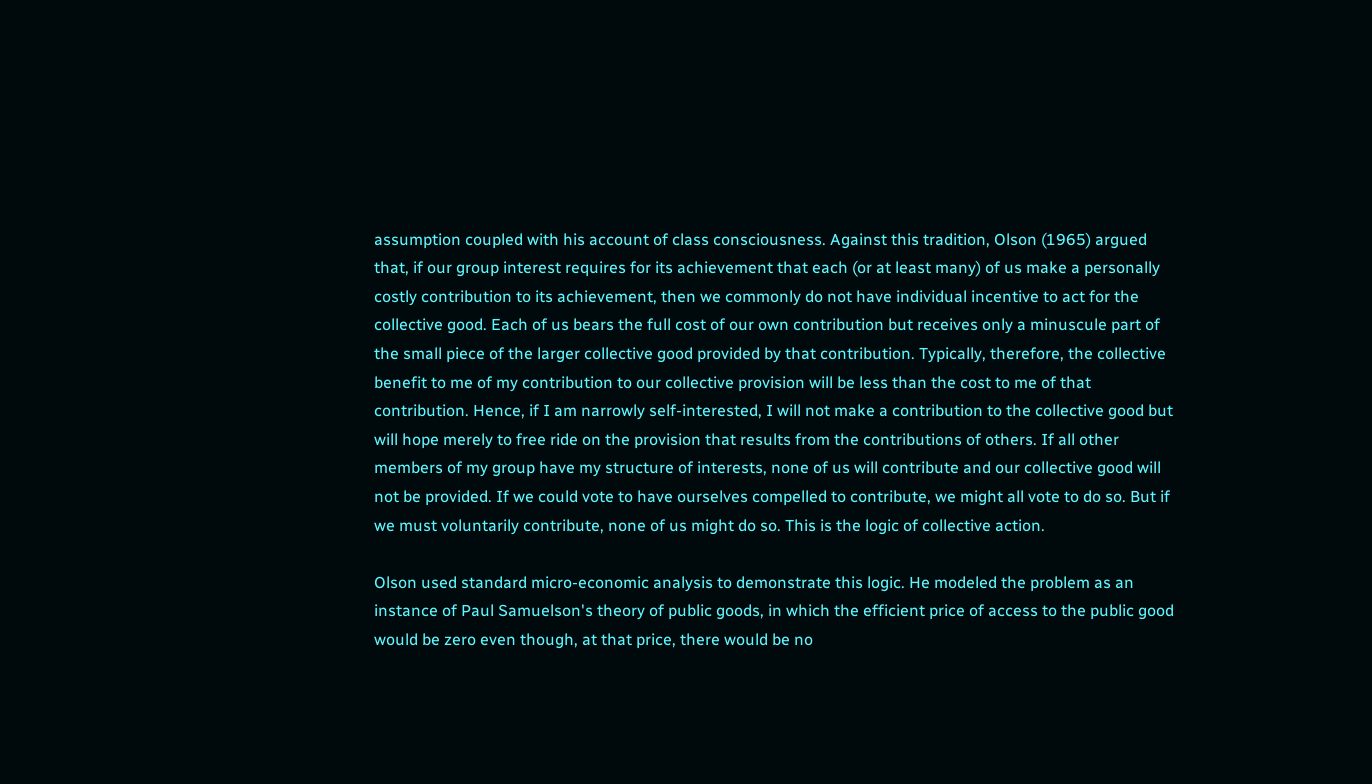assumption coupled with his account of class consciousness. Against this tradition, Olson (1965) argued that, if our group interest requires for its achievement that each (or at least many) of us make a personally costly contribution to its achievement, then we commonly do not have individual incentive to act for the collective good. Each of us bears the full cost of our own contribution but receives only a minuscule part of the small piece of the larger collective good provided by that contribution. Typically, therefore, the collective benefit to me of my contribution to our collective provision will be less than the cost to me of that contribution. Hence, if I am narrowly self-interested, I will not make a contribution to the collective good but will hope merely to free ride on the provision that results from the contributions of others. If all other members of my group have my structure of interests, none of us will contribute and our collective good will not be provided. If we could vote to have ourselves compelled to contribute, we might all vote to do so. But if we must voluntarily contribute, none of us might do so. This is the logic of collective action.

Olson used standard micro-economic analysis to demonstrate this logic. He modeled the problem as an instance of Paul Samuelson's theory of public goods, in which the efficient price of access to the public good would be zero even though, at that price, there would be no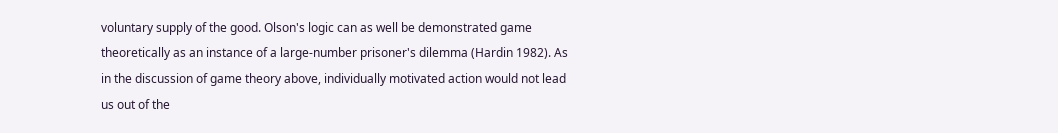voluntary supply of the good. Olson's logic can as well be demonstrated game theoretically as an instance of a large-number prisoner's dilemma (Hardin 1982). As in the discussion of game theory above, individually motivated action would not lead us out of the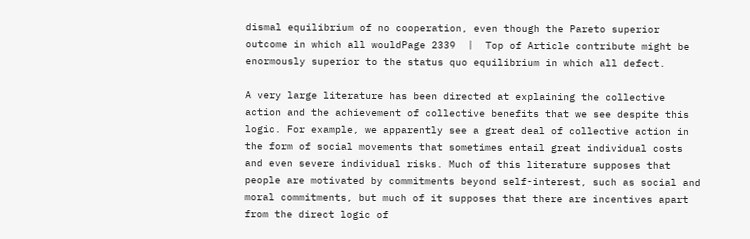dismal equilibrium of no cooperation, even though the Pareto superior outcome in which all wouldPage 2339  |  Top of Article contribute might be enormously superior to the status quo equilibrium in which all defect.

A very large literature has been directed at explaining the collective action and the achievement of collective benefits that we see despite this logic. For example, we apparently see a great deal of collective action in the form of social movements that sometimes entail great individual costs and even severe individual risks. Much of this literature supposes that people are motivated by commitments beyond self-interest, such as social and moral commitments, but much of it supposes that there are incentives apart from the direct logic of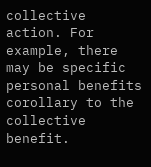collective action. For example, there may be specific personal benefits corollary to the collective benefit.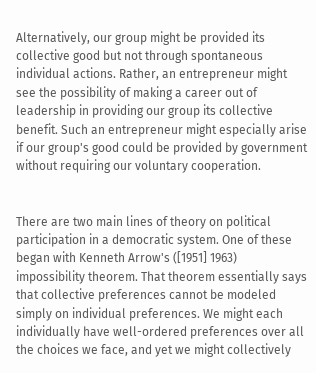Alternatively, our group might be provided its collective good but not through spontaneous individual actions. Rather, an entrepreneur might see the possibility of making a career out of leadership in providing our group its collective benefit. Such an entrepreneur might especially arise if our group's good could be provided by government without requiring our voluntary cooperation.


There are two main lines of theory on political participation in a democratic system. One of these began with Kenneth Arrow's ([1951] 1963) impossibility theorem. That theorem essentially says that collective preferences cannot be modeled simply on individual preferences. We might each individually have well-ordered preferences over all the choices we face, and yet we might collectively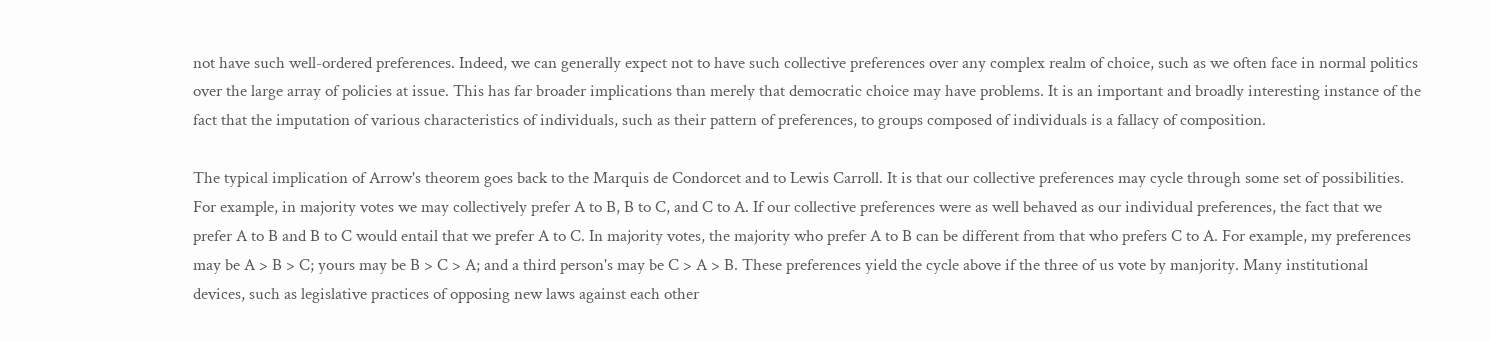not have such well-ordered preferences. Indeed, we can generally expect not to have such collective preferences over any complex realm of choice, such as we often face in normal politics over the large array of policies at issue. This has far broader implications than merely that democratic choice may have problems. It is an important and broadly interesting instance of the fact that the imputation of various characteristics of individuals, such as their pattern of preferences, to groups composed of individuals is a fallacy of composition.

The typical implication of Arrow's theorem goes back to the Marquis de Condorcet and to Lewis Carroll. It is that our collective preferences may cycle through some set of possibilities. For example, in majority votes we may collectively prefer A to B, B to C, and C to A. If our collective preferences were as well behaved as our individual preferences, the fact that we prefer A to B and B to C would entail that we prefer A to C. In majority votes, the majority who prefer A to B can be different from that who prefers C to A. For example, my preferences may be A > B > C; yours may be B > C > A; and a third person's may be C > A > B. These preferences yield the cycle above if the three of us vote by manjority. Many institutional devices, such as legislative practices of opposing new laws against each other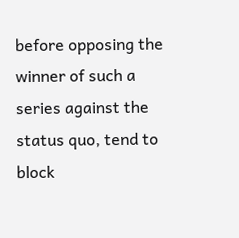before opposing the winner of such a series against the status quo, tend to block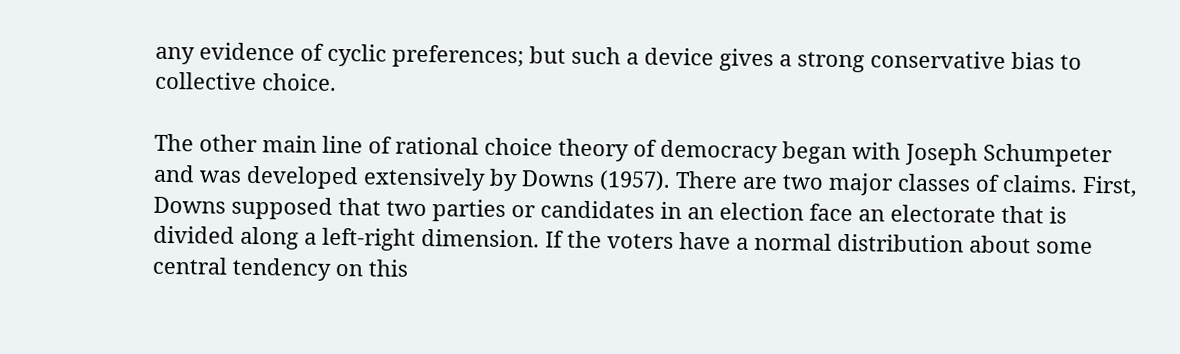any evidence of cyclic preferences; but such a device gives a strong conservative bias to collective choice.

The other main line of rational choice theory of democracy began with Joseph Schumpeter and was developed extensively by Downs (1957). There are two major classes of claims. First, Downs supposed that two parties or candidates in an election face an electorate that is divided along a left-right dimension. If the voters have a normal distribution about some central tendency on this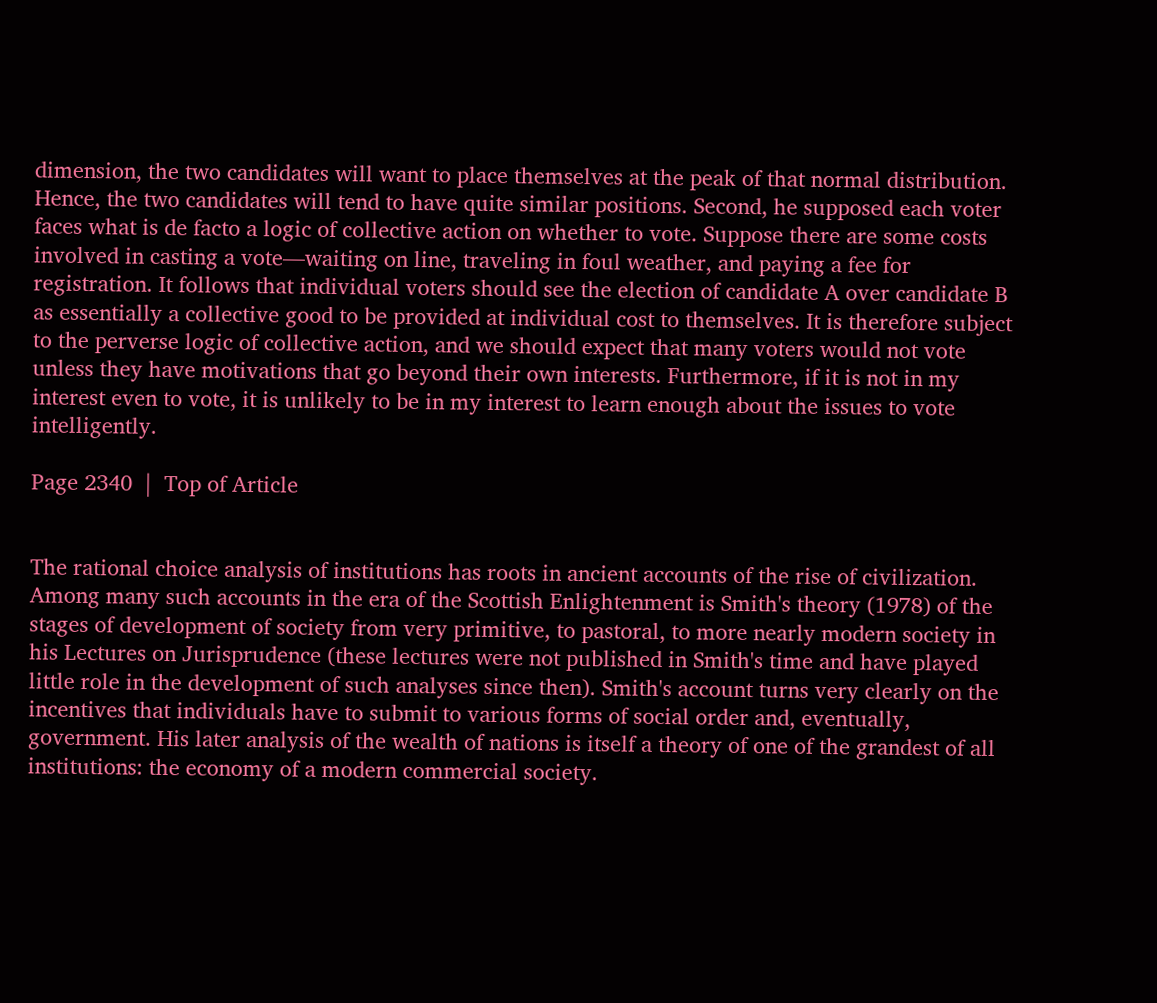dimension, the two candidates will want to place themselves at the peak of that normal distribution. Hence, the two candidates will tend to have quite similar positions. Second, he supposed each voter faces what is de facto a logic of collective action on whether to vote. Suppose there are some costs involved in casting a vote—waiting on line, traveling in foul weather, and paying a fee for registration. It follows that individual voters should see the election of candidate A over candidate B as essentially a collective good to be provided at individual cost to themselves. It is therefore subject to the perverse logic of collective action, and we should expect that many voters would not vote unless they have motivations that go beyond their own interests. Furthermore, if it is not in my interest even to vote, it is unlikely to be in my interest to learn enough about the issues to vote intelligently.

Page 2340  |  Top of Article


The rational choice analysis of institutions has roots in ancient accounts of the rise of civilization. Among many such accounts in the era of the Scottish Enlightenment is Smith's theory (1978) of the stages of development of society from very primitive, to pastoral, to more nearly modern society in his Lectures on Jurisprudence (these lectures were not published in Smith's time and have played little role in the development of such analyses since then). Smith's account turns very clearly on the incentives that individuals have to submit to various forms of social order and, eventually, government. His later analysis of the wealth of nations is itself a theory of one of the grandest of all institutions: the economy of a modern commercial society.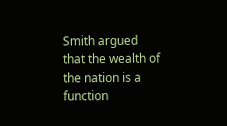Smith argued that the wealth of the nation is a function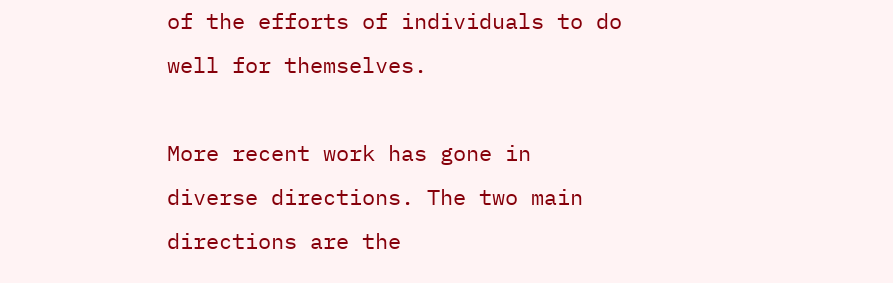of the efforts of individuals to do well for themselves.

More recent work has gone in diverse directions. The two main directions are the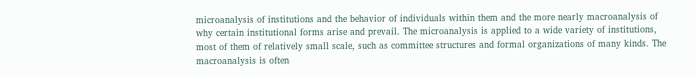microanalysis of institutions and the behavior of individuals within them and the more nearly macroanalysis of why certain institutional forms arise and prevail. The microanalysis is applied to a wide variety of institutions, most of them of relatively small scale, such as committee structures and formal organizations of many kinds. The macroanalysis is often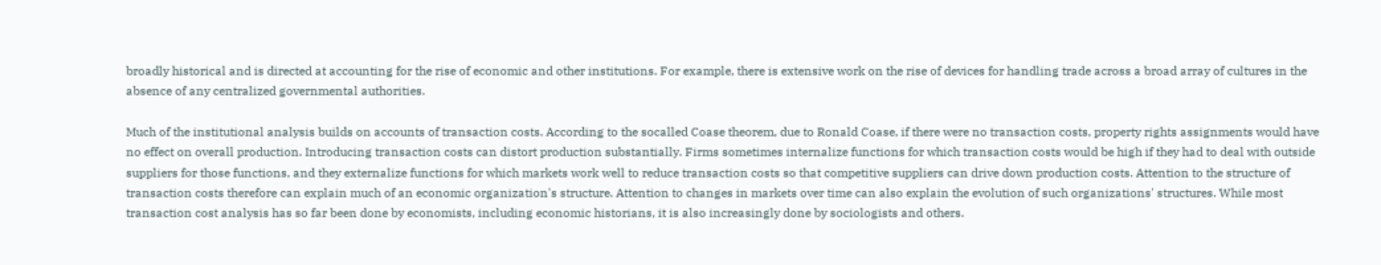broadly historical and is directed at accounting for the rise of economic and other institutions. For example, there is extensive work on the rise of devices for handling trade across a broad array of cultures in the absence of any centralized governmental authorities.

Much of the institutional analysis builds on accounts of transaction costs. According to the socalled Coase theorem, due to Ronald Coase, if there were no transaction costs, property rights assignments would have no effect on overall production. Introducing transaction costs can distort production substantially. Firms sometimes internalize functions for which transaction costs would be high if they had to deal with outside suppliers for those functions, and they externalize functions for which markets work well to reduce transaction costs so that competitive suppliers can drive down production costs. Attention to the structure of transaction costs therefore can explain much of an economic organization's structure. Attention to changes in markets over time can also explain the evolution of such organizations' structures. While most transaction cost analysis has so far been done by economists, including economic historians, it is also increasingly done by sociologists and others.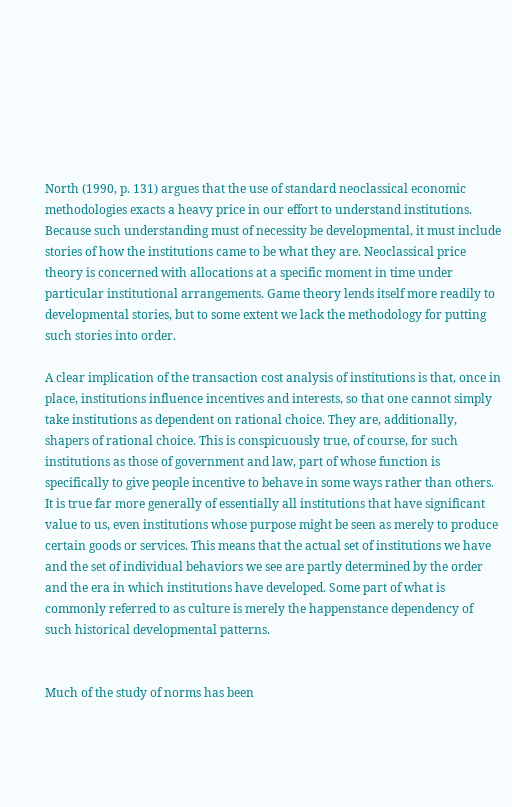North (1990, p. 131) argues that the use of standard neoclassical economic methodologies exacts a heavy price in our effort to understand institutions. Because such understanding must of necessity be developmental, it must include stories of how the institutions came to be what they are. Neoclassical price theory is concerned with allocations at a specific moment in time under particular institutional arrangements. Game theory lends itself more readily to developmental stories, but to some extent we lack the methodology for putting such stories into order.

A clear implication of the transaction cost analysis of institutions is that, once in place, institutions influence incentives and interests, so that one cannot simply take institutions as dependent on rational choice. They are, additionally, shapers of rational choice. This is conspicuously true, of course, for such institutions as those of government and law, part of whose function is specifically to give people incentive to behave in some ways rather than others. It is true far more generally of essentially all institutions that have significant value to us, even institutions whose purpose might be seen as merely to produce certain goods or services. This means that the actual set of institutions we have and the set of individual behaviors we see are partly determined by the order and the era in which institutions have developed. Some part of what is commonly referred to as culture is merely the happenstance dependency of such historical developmental patterns.


Much of the study of norms has been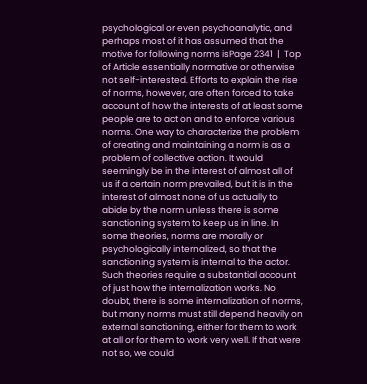psychological or even psychoanalytic, and perhaps most of it has assumed that the motive for following norms isPage 2341  |  Top of Article essentially normative or otherwise not self-interested. Efforts to explain the rise of norms, however, are often forced to take account of how the interests of at least some people are to act on and to enforce various norms. One way to characterize the problem of creating and maintaining a norm is as a problem of collective action. It would seemingly be in the interest of almost all of us if a certain norm prevailed, but it is in the interest of almost none of us actually to abide by the norm unless there is some sanctioning system to keep us in line. In some theories, norms are morally or psychologically internalized, so that the sanctioning system is internal to the actor. Such theories require a substantial account of just how the internalization works. No doubt, there is some internalization of norms, but many norms must still depend heavily on external sanctioning, either for them to work at all or for them to work very well. If that were not so, we could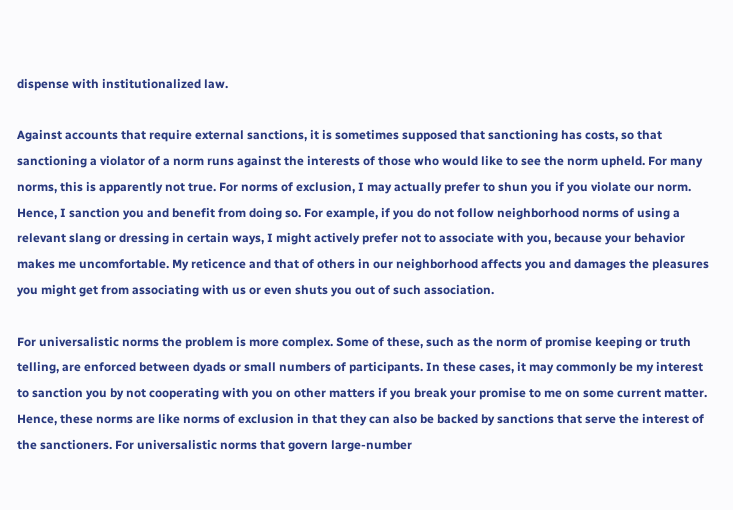dispense with institutionalized law.

Against accounts that require external sanctions, it is sometimes supposed that sanctioning has costs, so that sanctioning a violator of a norm runs against the interests of those who would like to see the norm upheld. For many norms, this is apparently not true. For norms of exclusion, I may actually prefer to shun you if you violate our norm. Hence, I sanction you and benefit from doing so. For example, if you do not follow neighborhood norms of using a relevant slang or dressing in certain ways, I might actively prefer not to associate with you, because your behavior makes me uncomfortable. My reticence and that of others in our neighborhood affects you and damages the pleasures you might get from associating with us or even shuts you out of such association.

For universalistic norms the problem is more complex. Some of these, such as the norm of promise keeping or truth telling, are enforced between dyads or small numbers of participants. In these cases, it may commonly be my interest to sanction you by not cooperating with you on other matters if you break your promise to me on some current matter. Hence, these norms are like norms of exclusion in that they can also be backed by sanctions that serve the interest of the sanctioners. For universalistic norms that govern large-number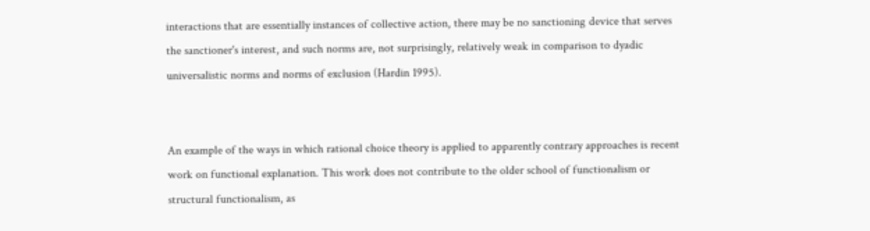interactions that are essentially instances of collective action, there may be no sanctioning device that serves the sanctioner's interest, and such norms are, not surprisingly, relatively weak in comparison to dyadic universalistic norms and norms of exclusion (Hardin 1995).


An example of the ways in which rational choice theory is applied to apparently contrary approaches is recent work on functional explanation. This work does not contribute to the older school of functionalism or structural functionalism, as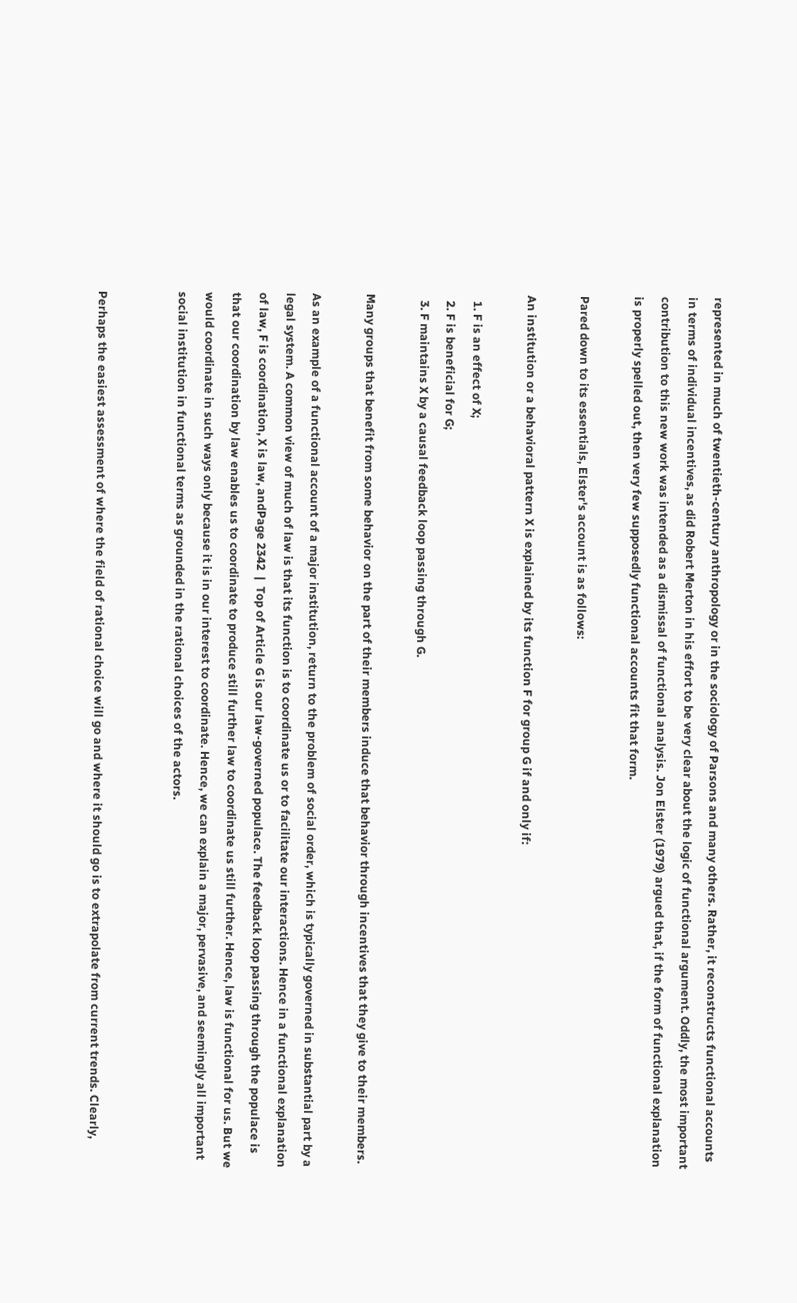represented in much of twentieth-century anthropology or in the sociology of Parsons and many others. Rather, it reconstructs functional accounts in terms of individual incentives, as did Robert Merton in his effort to be very clear about the logic of functional argument. Oddly, the most important contribution to this new work was intended as a dismissal of functional analysis. Jon Elster (1979) argued that, if the form of functional explanation is properly spelled out, then very few supposedly functional accounts fit that form.

Pared down to its essentials, Elster's account is as follows:

An institution or a behavioral pattern X is explained by its function F for group G if and only if:

  1. F is an effect of X;
  2. F is beneficial for G;
  3. F maintains X by a causal feedback loop passing through G.

Many groups that benefit from some behavior on the part of their members induce that behavior through incentives that they give to their members.

As an example of a functional account of a major institution, return to the problem of social order, which is typically governed in substantial part by a legal system. A common view of much of law is that its function is to coordinate us or to facilitate our interactions. Hence in a functional explanation of law, F is coordination, X is law, andPage 2342  |  Top of Article G is our law-governed populace. The feedback loop passing through the populace is that our coordination by law enables us to coordinate to produce still further law to coordinate us still further. Hence, law is functional for us. But we would coordinate in such ways only because it is in our interest to coordinate. Hence, we can explain a major, pervasive, and seemingly all important social institution in functional terms as grounded in the rational choices of the actors.


Perhaps the easiest assessment of where the field of rational choice will go and where it should go is to extrapolate from current trends. Clearly,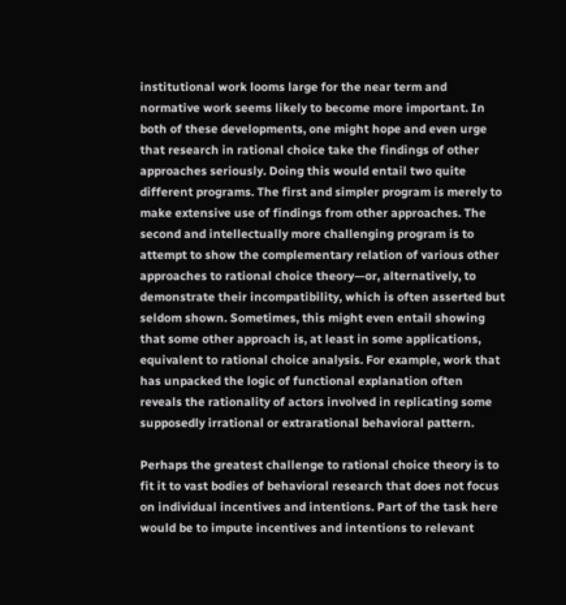institutional work looms large for the near term and normative work seems likely to become more important. In both of these developments, one might hope and even urge that research in rational choice take the findings of other approaches seriously. Doing this would entail two quite different programs. The first and simpler program is merely to make extensive use of findings from other approaches. The second and intellectually more challenging program is to attempt to show the complementary relation of various other approaches to rational choice theory—or, alternatively, to demonstrate their incompatibility, which is often asserted but seldom shown. Sometimes, this might even entail showing that some other approach is, at least in some applications, equivalent to rational choice analysis. For example, work that has unpacked the logic of functional explanation often reveals the rationality of actors involved in replicating some supposedly irrational or extrarational behavioral pattern.

Perhaps the greatest challenge to rational choice theory is to fit it to vast bodies of behavioral research that does not focus on individual incentives and intentions. Part of the task here would be to impute incentives and intentions to relevant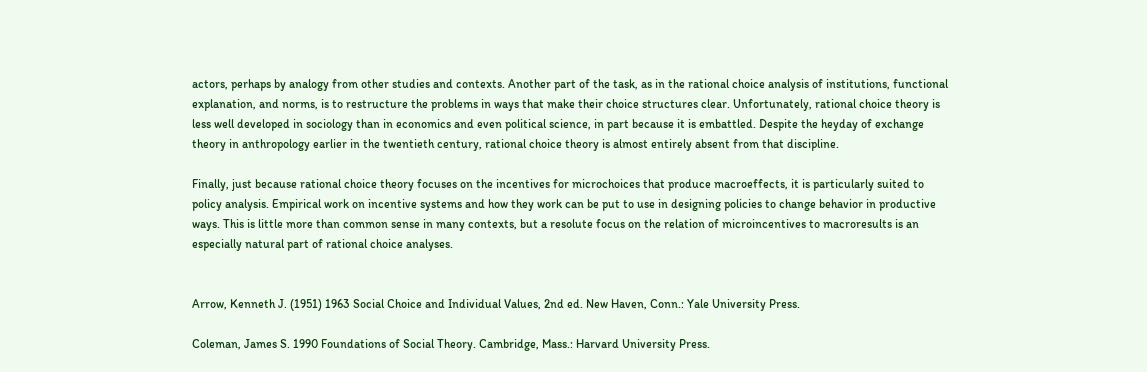actors, perhaps by analogy from other studies and contexts. Another part of the task, as in the rational choice analysis of institutions, functional explanation, and norms, is to restructure the problems in ways that make their choice structures clear. Unfortunately, rational choice theory is less well developed in sociology than in economics and even political science, in part because it is embattled. Despite the heyday of exchange theory in anthropology earlier in the twentieth century, rational choice theory is almost entirely absent from that discipline.

Finally, just because rational choice theory focuses on the incentives for microchoices that produce macroeffects, it is particularly suited to policy analysis. Empirical work on incentive systems and how they work can be put to use in designing policies to change behavior in productive ways. This is little more than common sense in many contexts, but a resolute focus on the relation of microincentives to macroresults is an especially natural part of rational choice analyses.


Arrow, Kenneth J. (1951) 1963 Social Choice and Individual Values, 2nd ed. New Haven, Conn.: Yale University Press.

Coleman, James S. 1990 Foundations of Social Theory. Cambridge, Mass.: Harvard University Press.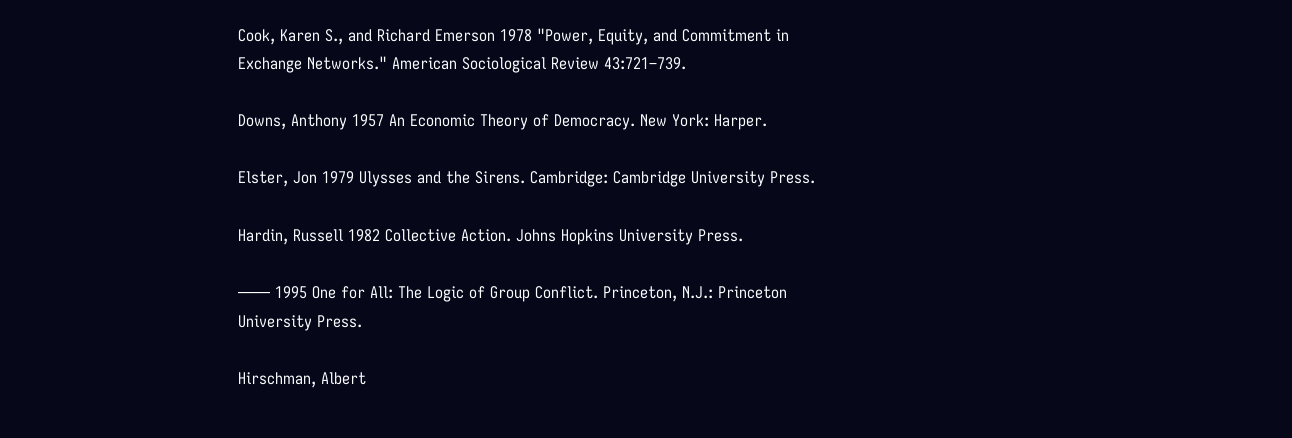Cook, Karen S., and Richard Emerson 1978 "Power, Equity, and Commitment in Exchange Networks." American Sociological Review 43:721–739.

Downs, Anthony 1957 An Economic Theory of Democracy. New York: Harper.

Elster, Jon 1979 Ulysses and the Sirens. Cambridge: Cambridge University Press.

Hardin, Russell 1982 Collective Action. Johns Hopkins University Press.

—— 1995 One for All: The Logic of Group Conflict. Princeton, N.J.: Princeton University Press.

Hirschman, Albert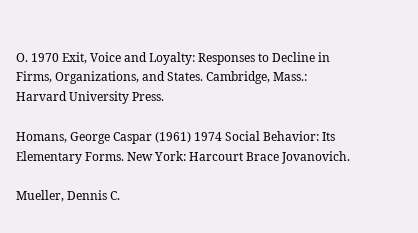O. 1970 Exit, Voice and Loyalty: Responses to Decline in Firms, Organizations, and States. Cambridge, Mass.: Harvard University Press.

Homans, George Caspar (1961) 1974 Social Behavior: Its Elementary Forms. New York: Harcourt Brace Jovanovich.

Mueller, Dennis C.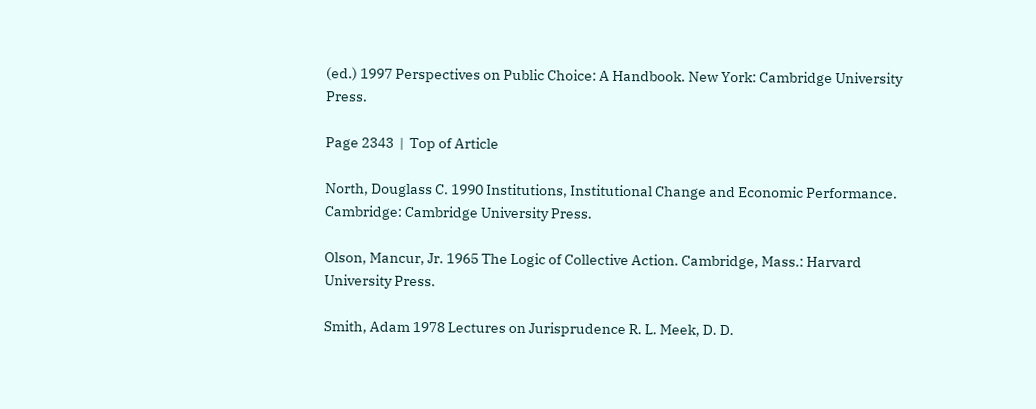(ed.) 1997 Perspectives on Public Choice: A Handbook. New York: Cambridge University Press.

Page 2343  |  Top of Article

North, Douglass C. 1990 Institutions, Institutional Change and Economic Performance. Cambridge: Cambridge University Press.

Olson, Mancur, Jr. 1965 The Logic of Collective Action. Cambridge, Mass.: Harvard University Press.

Smith, Adam 1978 Lectures on Jurisprudence R. L. Meek, D. D.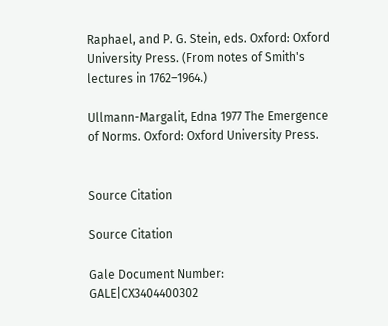Raphael, and P. G. Stein, eds. Oxford: Oxford University Press. (From notes of Smith's lectures in 1762–1964.)

Ullmann-Margalit, Edna 1977 The Emergence of Norms. Oxford: Oxford University Press.


Source Citation

Source Citation

Gale Document Number: GALE|CX3404400302